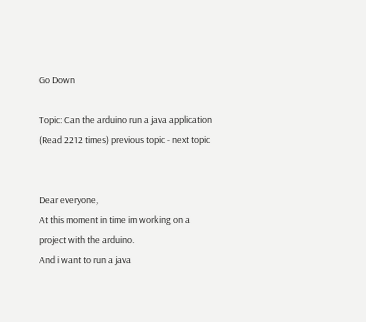Go Down

Topic: Can the arduino run a java application (Read 2212 times) previous topic - next topic


Dear everyone,
At this moment in time im working on a project with the arduino.
And i want to run a java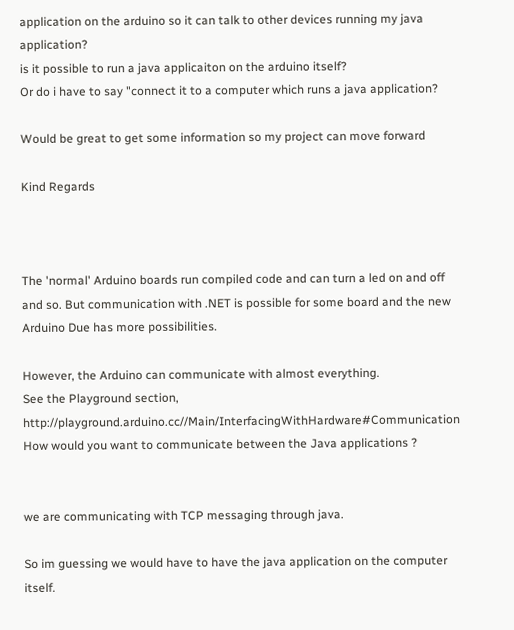application on the arduino so it can talk to other devices running my java application?
is it possible to run a java applicaiton on the arduino itself?
Or do i have to say "connect it to a computer which runs a java application?

Would be great to get some information so my project can move forward

Kind Regards



The 'normal' Arduino boards run compiled code and can turn a led on and off and so. But communication with .NET is possible for some board and the new Arduino Due has more possibilities.

However, the Arduino can communicate with almost everything.
See the Playground section, http://playground.arduino.cc//Main/InterfacingWithHardware#Communication
How would you want to communicate between the Java applications ?


we are communicating with TCP messaging through java.

So im guessing we would have to have the java application on the computer itself.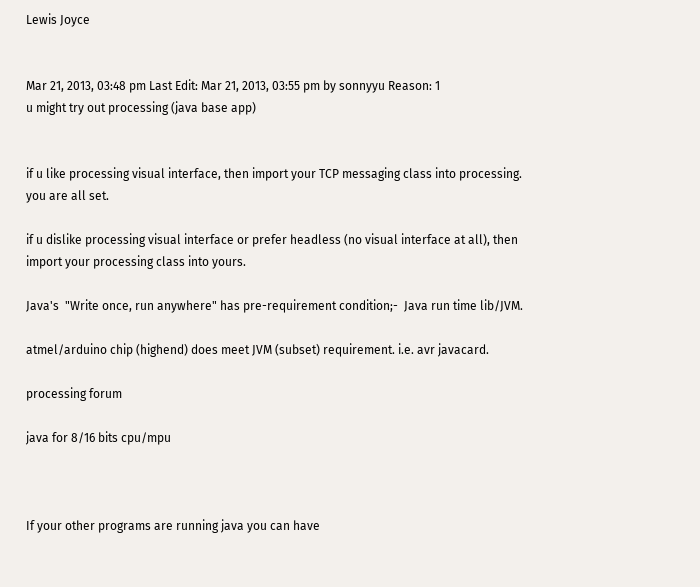Lewis Joyce


Mar 21, 2013, 03:48 pm Last Edit: Mar 21, 2013, 03:55 pm by sonnyyu Reason: 1
u might try out processing (java base app)


if u like processing visual interface, then import your TCP messaging class into processing.  you are all set.

if u dislike processing visual interface or prefer headless (no visual interface at all), then import your processing class into yours.

Java's  "Write once, run anywhere" has pre-requirement condition;-  Java run time lib/JVM.

atmel/arduino chip (highend) does meet JVM (subset) requirement. i.e. avr javacard.

processing forum

java for 8/16 bits cpu/mpu



If your other programs are running java you can have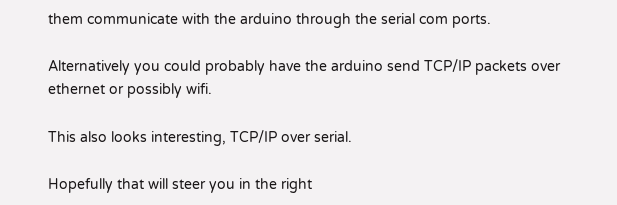them communicate with the arduino through the serial com ports.

Alternatively you could probably have the arduino send TCP/IP packets over ethernet or possibly wifi.

This also looks interesting, TCP/IP over serial.

Hopefully that will steer you in the right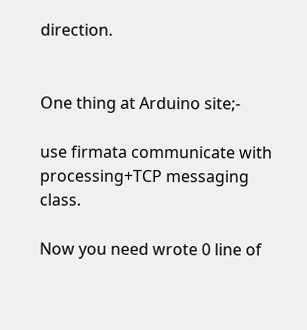direction.


One thing at Arduino site;-

use firmata communicate with processing+TCP messaging class.

Now you need wrote 0 line of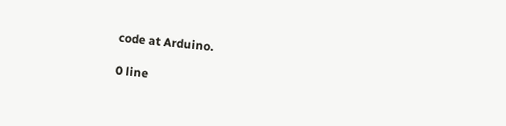code at Arduino.

0 line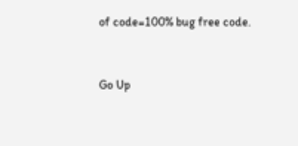of code=100% bug free code.


Go Up